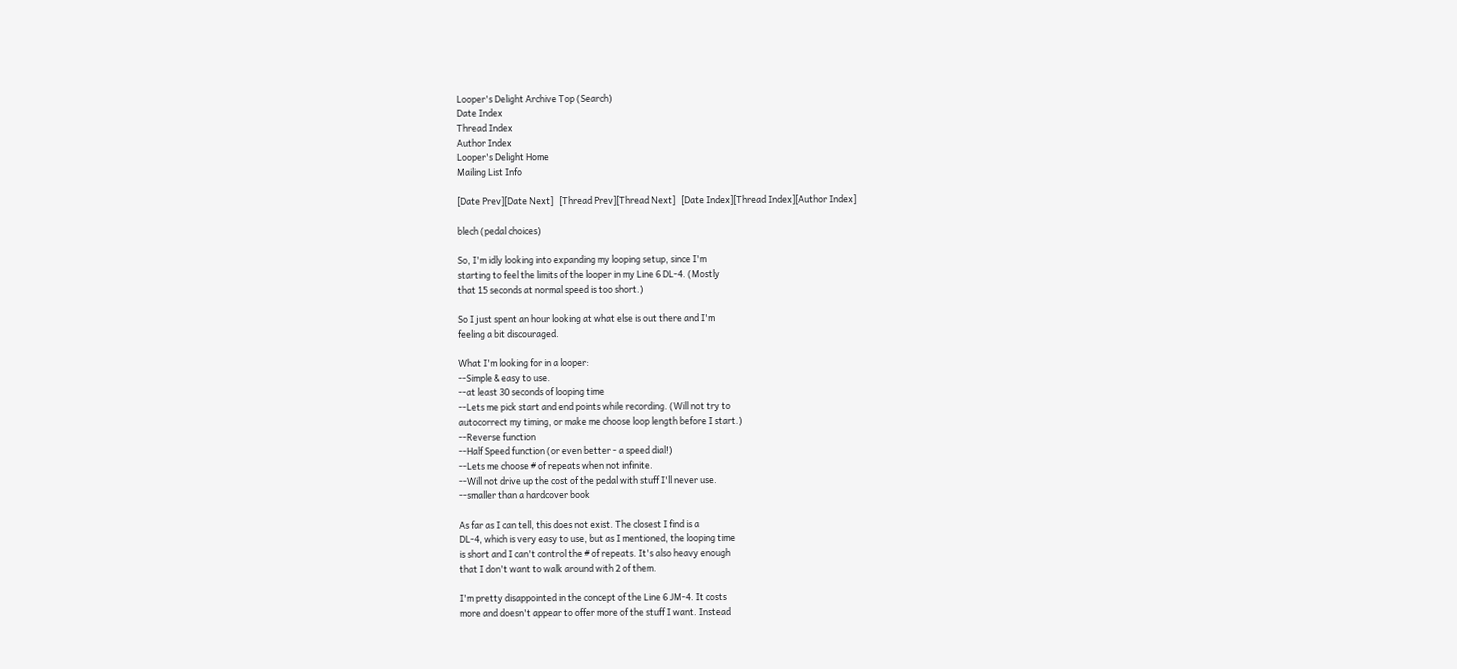Looper's Delight Archive Top (Search)
Date Index
Thread Index
Author Index
Looper's Delight Home
Mailing List Info

[Date Prev][Date Next]   [Thread Prev][Thread Next]   [Date Index][Thread Index][Author Index]

blech (pedal choices)

So, I'm idly looking into expanding my looping setup, since I'm
starting to feel the limits of the looper in my Line 6 DL-4. (Mostly
that 15 seconds at normal speed is too short.)

So I just spent an hour looking at what else is out there and I'm
feeling a bit discouraged.

What I'm looking for in a looper:
--Simple & easy to use.
--at least 30 seconds of looping time
--Lets me pick start and end points while recording. (Will not try to
autocorrect my timing, or make me choose loop length before I start.)
--Reverse function
--Half Speed function (or even better - a speed dial!)
--Lets me choose # of repeats when not infinite.
--Will not drive up the cost of the pedal with stuff I'll never use.
--smaller than a hardcover book

As far as I can tell, this does not exist. The closest I find is a
DL-4, which is very easy to use, but as I mentioned, the looping time
is short and I can't control the # of repeats. It's also heavy enough
that I don't want to walk around with 2 of them.

I'm pretty disappointed in the concept of the Line 6 JM-4. It costs
more and doesn't appear to offer more of the stuff I want. Instead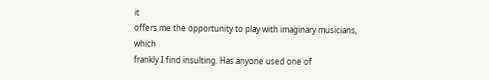it
offers me the opportunity to play with imaginary musicians, which
frankly I find insulting. Has anyone used one of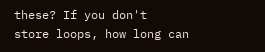these? If you don't
store loops, how long can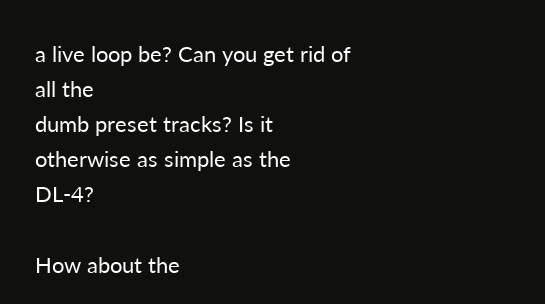a live loop be? Can you get rid of all the
dumb preset tracks? Is it otherwise as simple as the DL-4?

How about the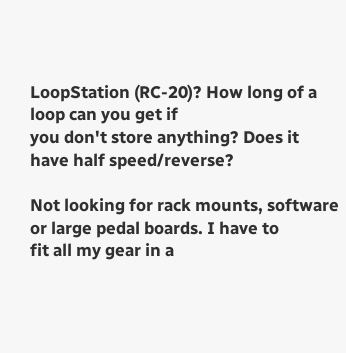LoopStation (RC-20)? How long of a loop can you get if
you don't store anything? Does it have half speed/reverse?

Not looking for rack mounts, software or large pedal boards. I have to
fit all my gear in a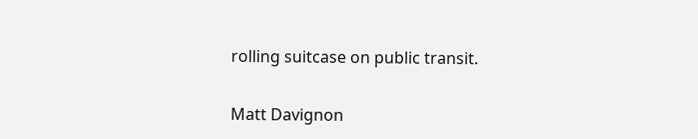rolling suitcase on public transit.


Matt Davignon